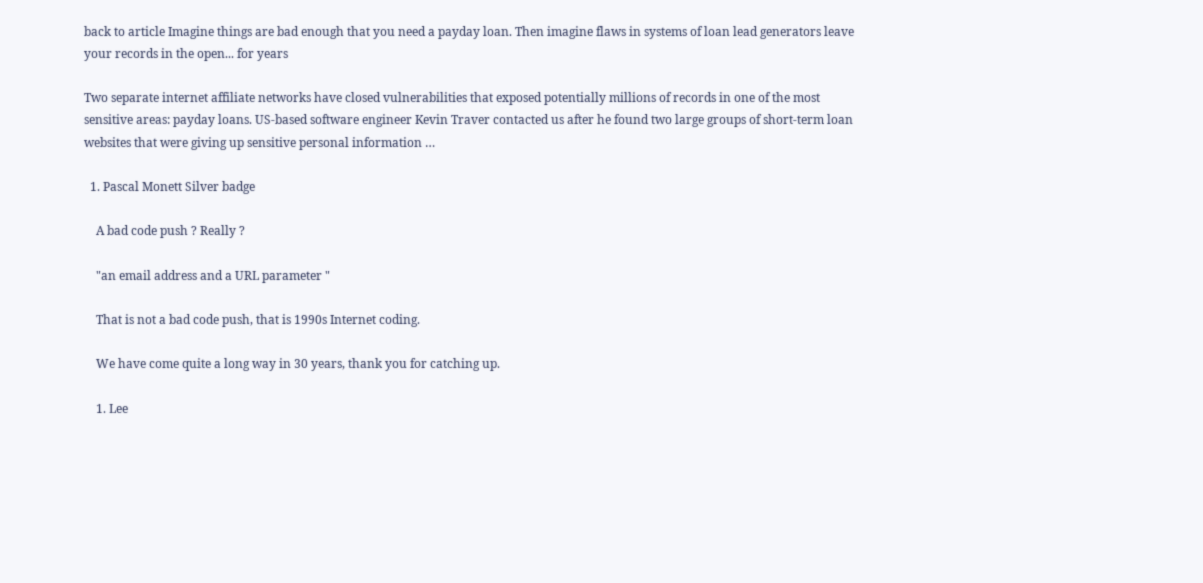back to article Imagine things are bad enough that you need a payday loan. Then imagine flaws in systems of loan lead generators leave your records in the open... for years

Two separate internet affiliate networks have closed vulnerabilities that exposed potentially millions of records in one of the most sensitive areas: payday loans. US-based software engineer Kevin Traver contacted us after he found two large groups of short-term loan websites that were giving up sensitive personal information …

  1. Pascal Monett Silver badge

    A bad code push ? Really ?

    "an email address and a URL parameter "

    That is not a bad code push, that is 1990s Internet coding.

    We have come quite a long way in 30 years, thank you for catching up.

    1. Lee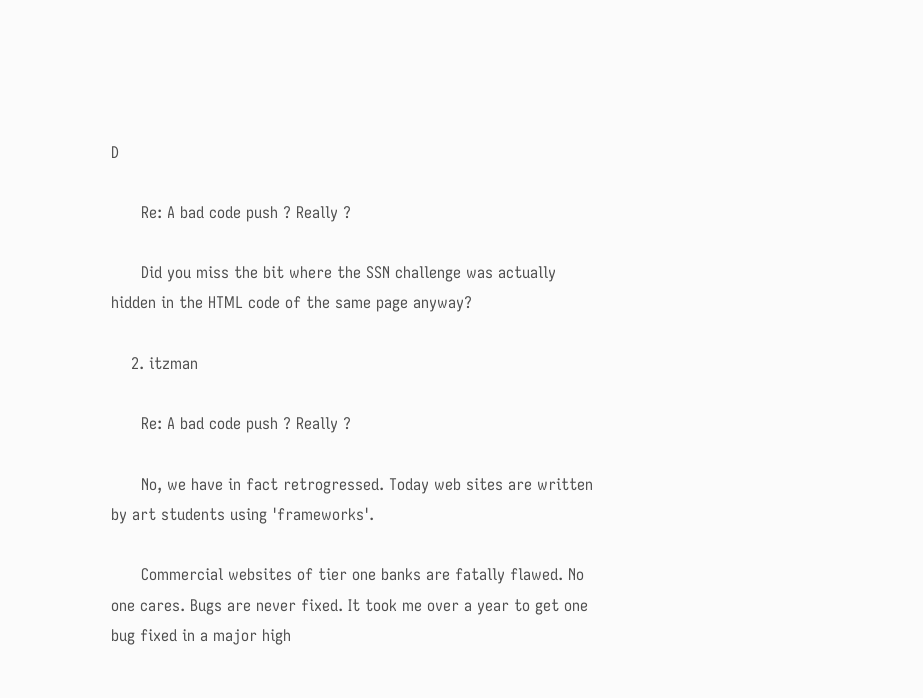D

      Re: A bad code push ? Really ?

      Did you miss the bit where the SSN challenge was actually hidden in the HTML code of the same page anyway?

    2. itzman

      Re: A bad code push ? Really ?

      No, we have in fact retrogressed. Today web sites are written by art students using 'frameworks'.

      Commercial websites of tier one banks are fatally flawed. No one cares. Bugs are never fixed. It took me over a year to get one bug fixed in a major high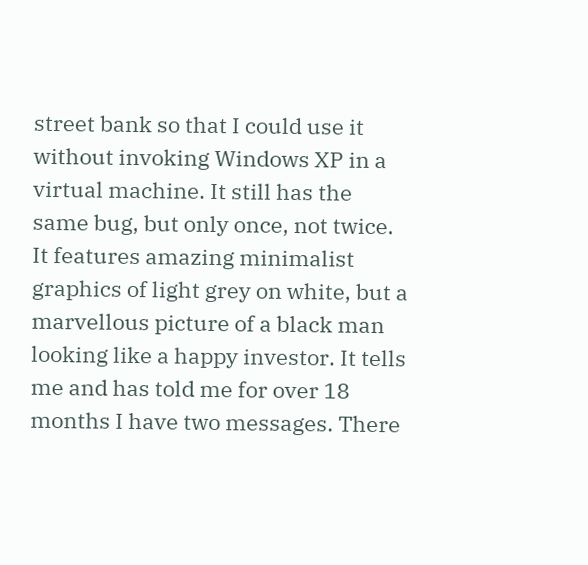street bank so that I could use it without invoking Windows XP in a virtual machine. It still has the same bug, but only once, not twice. It features amazing minimalist graphics of light grey on white, but a marvellous picture of a black man looking like a happy investor. It tells me and has told me for over 18 months I have two messages. There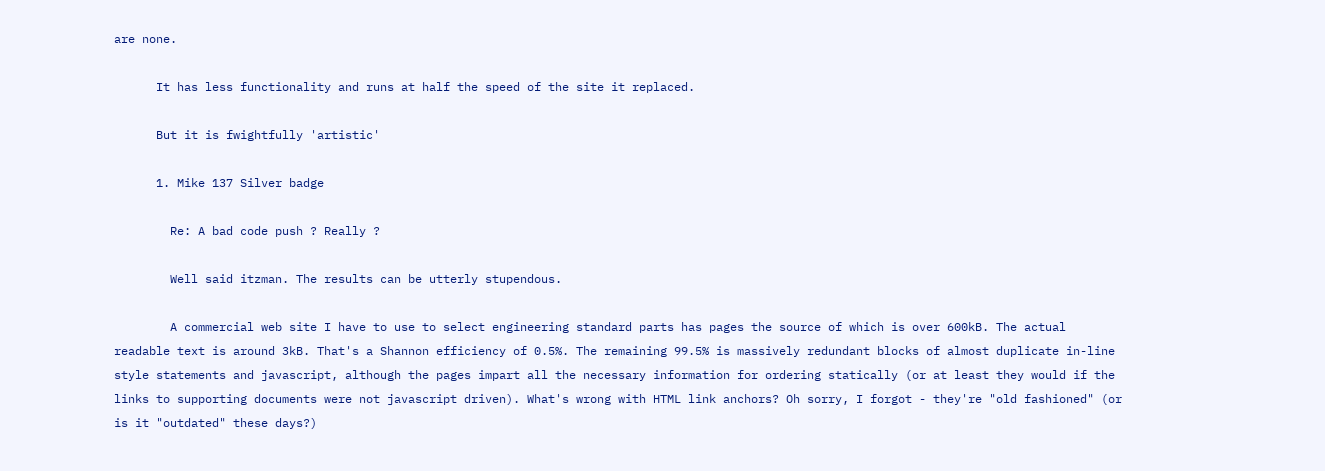are none.

      It has less functionality and runs at half the speed of the site it replaced.

      But it is fwightfully 'artistic'

      1. Mike 137 Silver badge

        Re: A bad code push ? Really ?

        Well said itzman. The results can be utterly stupendous.

        A commercial web site I have to use to select engineering standard parts has pages the source of which is over 600kB. The actual readable text is around 3kB. That's a Shannon efficiency of 0.5%. The remaining 99.5% is massively redundant blocks of almost duplicate in-line style statements and javascript, although the pages impart all the necessary information for ordering statically (or at least they would if the links to supporting documents were not javascript driven). What's wrong with HTML link anchors? Oh sorry, I forgot - they're "old fashioned" (or is it "outdated" these days?)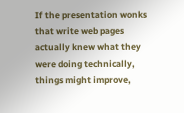If the presentation wonks that write web pages actually knew what they were doing technically, things might improve,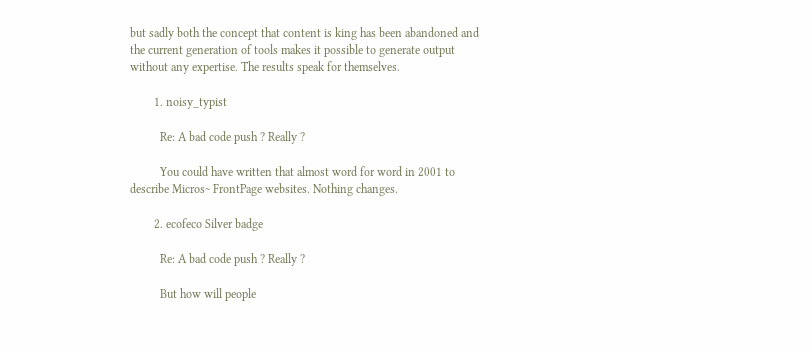but sadly both the concept that content is king has been abandoned and the current generation of tools makes it possible to generate output without any expertise. The results speak for themselves.

        1. noisy_typist

          Re: A bad code push ? Really ?

          You could have written that almost word for word in 2001 to describe Micros~ FrontPage websites. Nothing changes.

        2. ecofeco Silver badge

          Re: A bad code push ? Really ?

          But how will people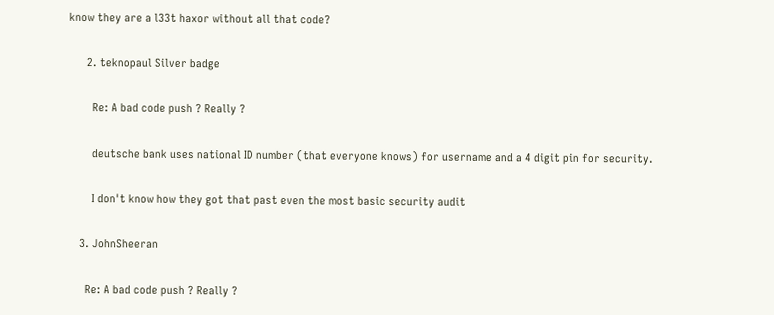know they are a l33t haxor without all that code?

      2. teknopaul Silver badge

        Re: A bad code push ? Really ?

        deutsche bank uses national ID number (that everyone knows) for username and a 4 digit pin for security.

        I don't know how they got that past even the most basic security audit

    3. JohnSheeran

      Re: A bad code push ? Really ?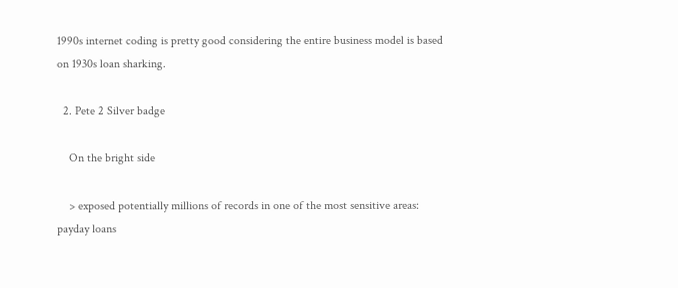1990s internet coding is pretty good considering the entire business model is based on 1930s loan sharking.

  2. Pete 2 Silver badge

    On the bright side

    > exposed potentially millions of records in one of the most sensitive areas: payday loans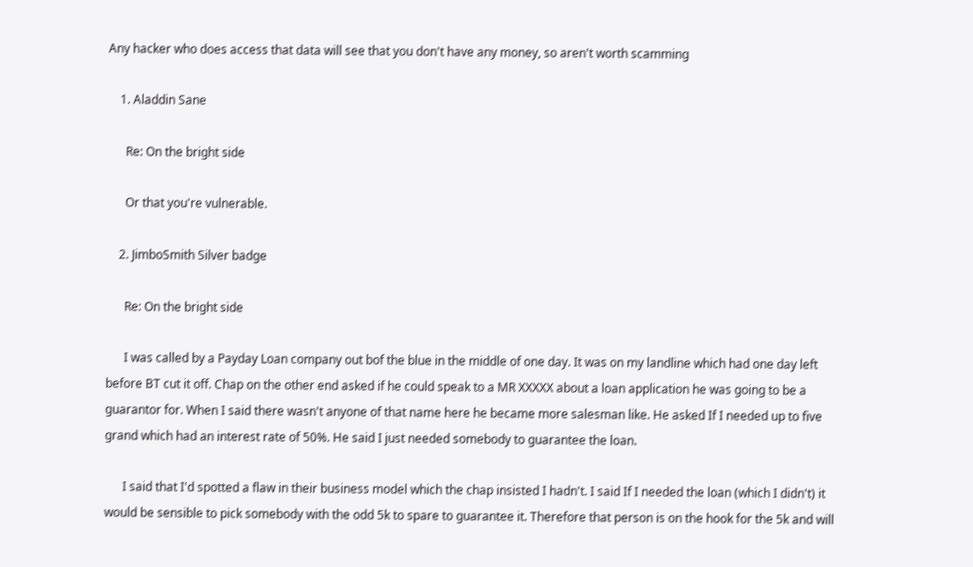Any hacker who does access that data will see that you don't have any money, so aren't worth scamming

    1. Aladdin Sane

      Re: On the bright side

      Or that you're vulnerable.

    2. JimboSmith Silver badge

      Re: On the bright side

      I was called by a Payday Loan company out bof the blue in the middle of one day. It was on my landline which had one day left before BT cut it off. Chap on the other end asked if he could speak to a MR XXXXX about a loan application he was going to be a guarantor for. When I said there wasn't anyone of that name here he became more salesman like. He asked If I needed up to five grand which had an interest rate of 50%. He said I just needed somebody to guarantee the loan.

      I said that I'd spotted a flaw in their business model which the chap insisted I hadn't. I said If I needed the loan (which I didn't) it would be sensible to pick somebody with the odd 5k to spare to guarantee it. Therefore that person is on the hook for the 5k and will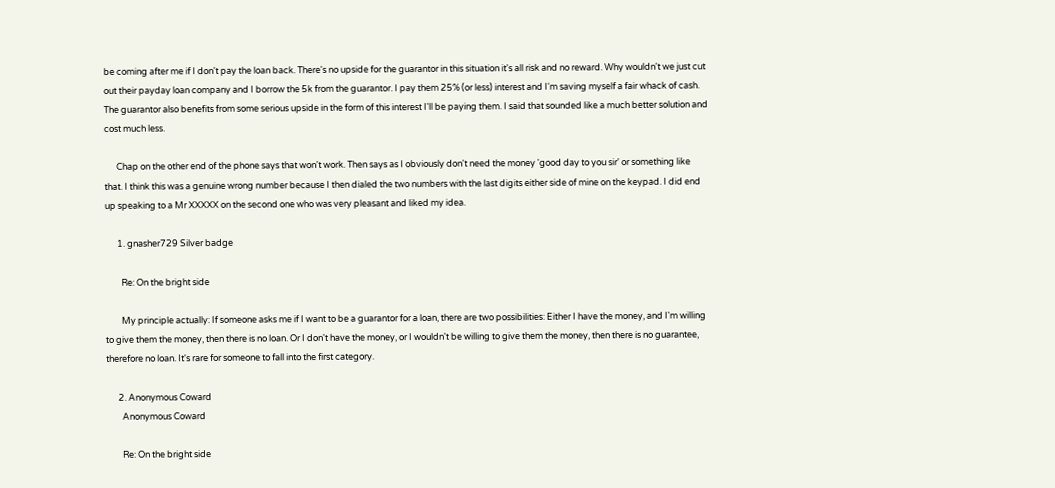be coming after me if I don't pay the loan back. There's no upside for the guarantor in this situation it's all risk and no reward. Why wouldn't we just cut out their payday loan company and I borrow the 5k from the guarantor. I pay them 25% (or less) interest and I'm saving myself a fair whack of cash. The guarantor also benefits from some serious upside in the form of this interest I'll be paying them. I said that sounded like a much better solution and cost much less.

      Chap on the other end of the phone says that won't work. Then says as I obviously don't need the money 'good day to you sir' or something like that. I think this was a genuine wrong number because I then dialed the two numbers with the last digits either side of mine on the keypad. I did end up speaking to a Mr XXXXX on the second one who was very pleasant and liked my idea.

      1. gnasher729 Silver badge

        Re: On the bright side

        My principle actually: If someone asks me if I want to be a guarantor for a loan, there are two possibilities: Either I have the money, and I'm willing to give them the money, then there is no loan. Or I don't have the money, or I wouldn't be willing to give them the money, then there is no guarantee, therefore no loan. It's rare for someone to fall into the first category.

      2. Anonymous Coward
        Anonymous Coward

        Re: On the bright side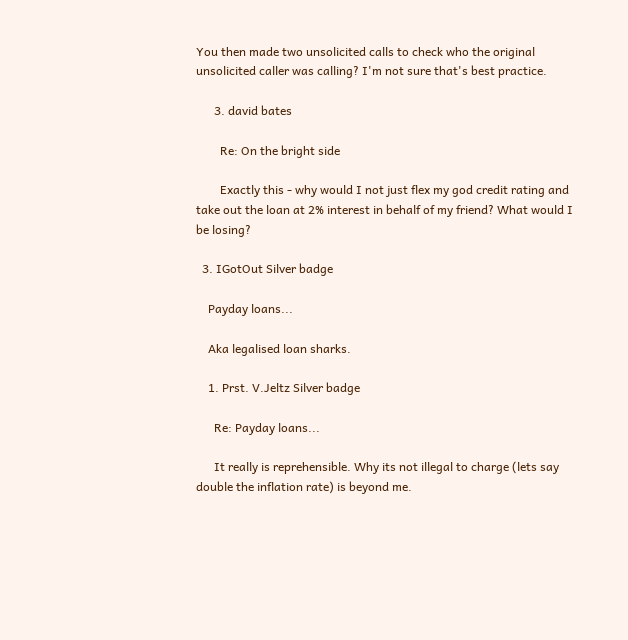You then made two unsolicited calls to check who the original unsolicited caller was calling? I'm not sure that's best practice.

      3. david bates

        Re: On the bright side

        Exactly this - why would I not just flex my god credit rating and take out the loan at 2% interest in behalf of my friend? What would I be losing?

  3. IGotOut Silver badge

    Payday loans...

    Aka legalised loan sharks.

    1. Prst. V.Jeltz Silver badge

      Re: Payday loans...

      It really is reprehensible. Why its not illegal to charge (lets say double the inflation rate) is beyond me.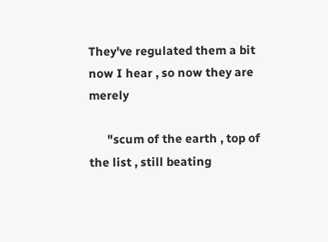They've regulated them a bit now I hear , so now they are merely

      "scum of the earth , top of the list , still beating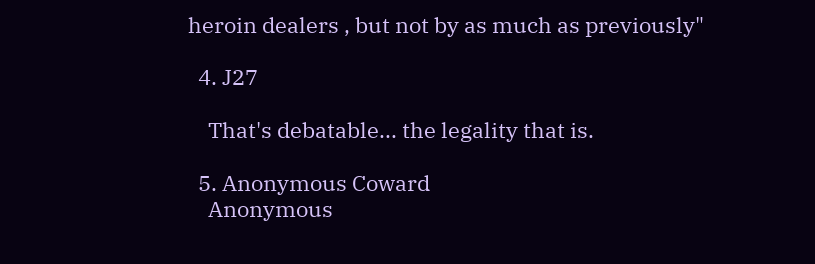heroin dealers , but not by as much as previously"

  4. J27

    That's debatable... the legality that is.

  5. Anonymous Coward
    Anonymous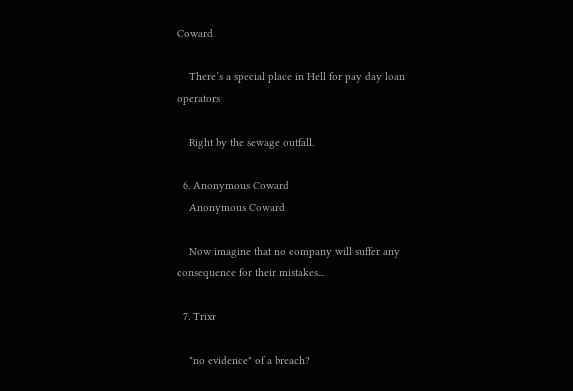Coward

    There’s a special place in Hell for pay day loan operators

    Right by the sewage outfall.

  6. Anonymous Coward
    Anonymous Coward

    Now imagine that no company will suffer any consequence for their mistakes...

  7. Trixr

    "no evidence" of a breach?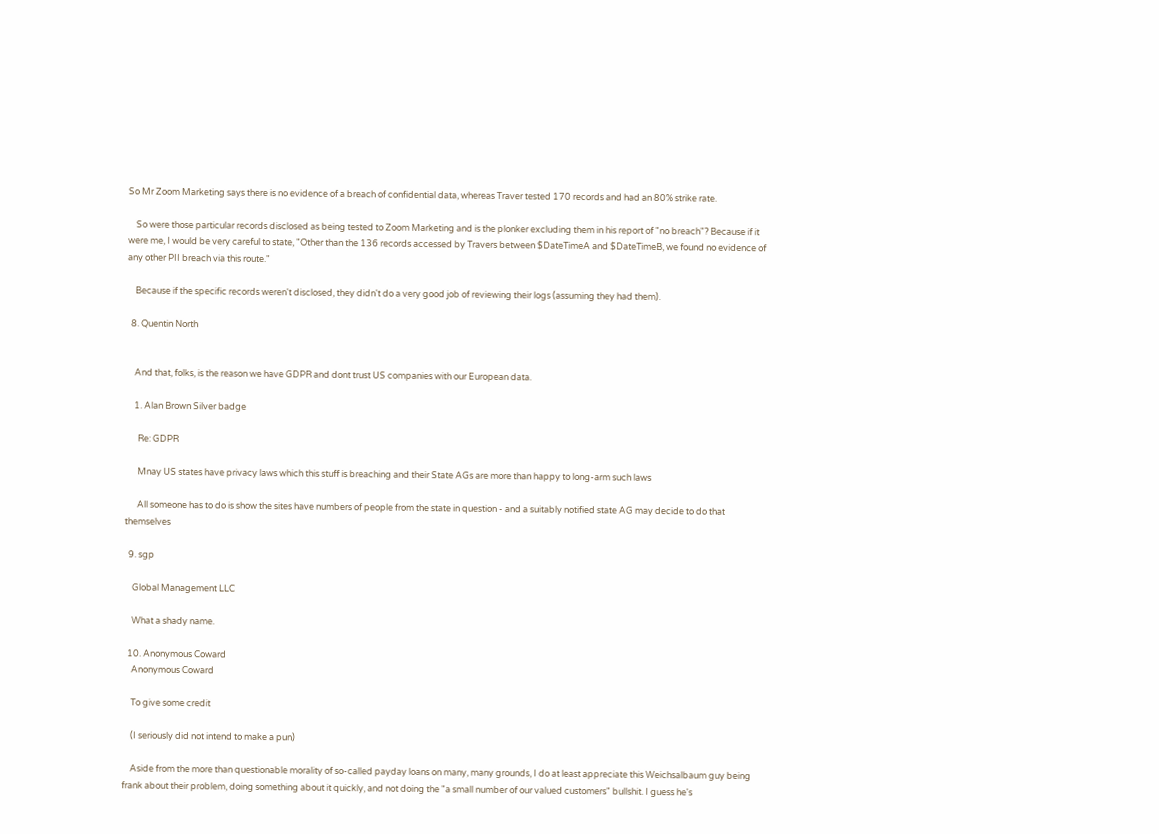So Mr Zoom Marketing says there is no evidence of a breach of confidential data, whereas Traver tested 170 records and had an 80% strike rate.

    So were those particular records disclosed as being tested to Zoom Marketing and is the plonker excluding them in his report of "no breach"? Because if it were me, I would be very careful to state, "Other than the 136 records accessed by Travers between $DateTimeA and $DateTimeB, we found no evidence of any other PII breach via this route."

    Because if the specific records weren't disclosed, they didn't do a very good job of reviewing their logs (assuming they had them).

  8. Quentin North


    And that, folks, is the reason we have GDPR and dont trust US companies with our European data.

    1. Alan Brown Silver badge

      Re: GDPR

      Mnay US states have privacy laws which this stuff is breaching and their State AGs are more than happy to long-arm such laws

      All someone has to do is show the sites have numbers of people from the state in question - and a suitably notified state AG may decide to do that themselves

  9. sgp

    Global Management LLC

    What a shady name.

  10. Anonymous Coward
    Anonymous Coward

    To give some credit

    (I seriously did not intend to make a pun)

    Aside from the more than questionable morality of so-called payday loans on many, many grounds, I do at least appreciate this Weichsalbaum guy being frank about their problem, doing something about it quickly, and not doing the "a small number of our valued customers" bullshit. I guess he's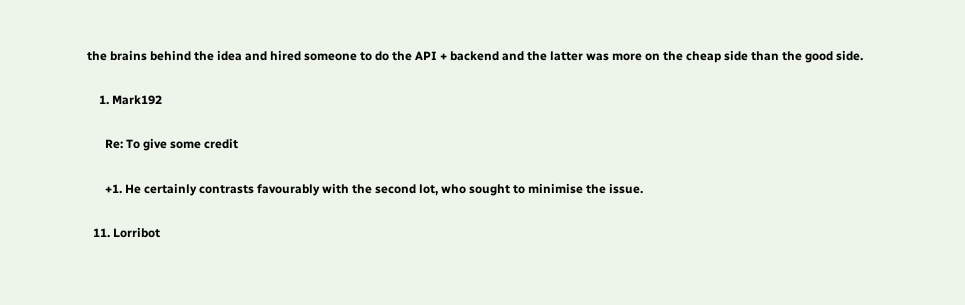the brains behind the idea and hired someone to do the API + backend and the latter was more on the cheap side than the good side.

    1. Mark192

      Re: To give some credit

      +1. He certainly contrasts favourably with the second lot, who sought to minimise the issue.

  11. Lorribot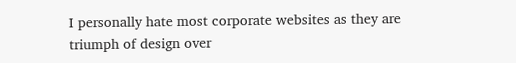I personally hate most corporate websites as they are triumph of design over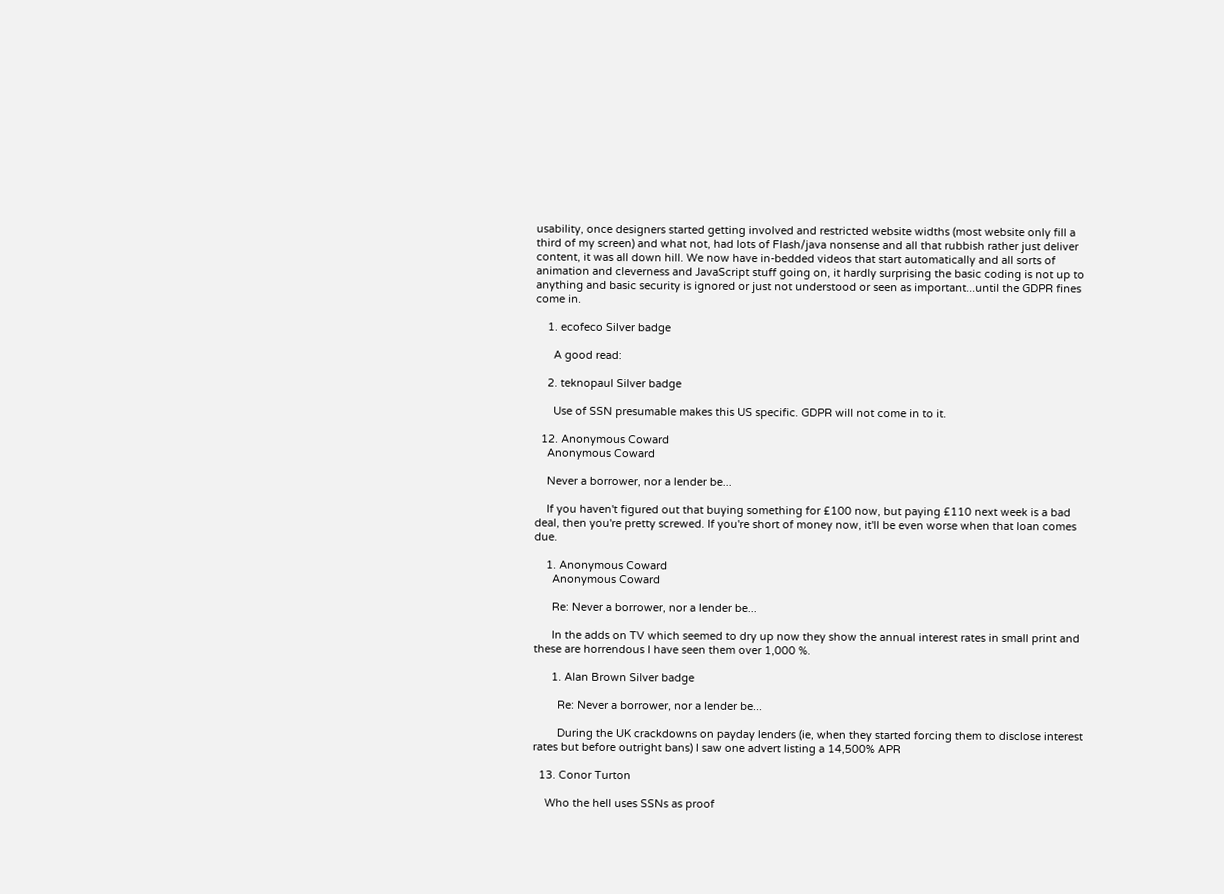usability, once designers started getting involved and restricted website widths (most website only fill a third of my screen) and what not, had lots of Flash/java nonsense and all that rubbish rather just deliver content, it was all down hill. We now have in-bedded videos that start automatically and all sorts of animation and cleverness and JavaScript stuff going on, it hardly surprising the basic coding is not up to anything and basic security is ignored or just not understood or seen as important...until the GDPR fines come in.

    1. ecofeco Silver badge

      A good read:

    2. teknopaul Silver badge

      Use of SSN presumable makes this US specific. GDPR will not come in to it.

  12. Anonymous Coward
    Anonymous Coward

    Never a borrower, nor a lender be...

    If you haven't figured out that buying something for £100 now, but paying £110 next week is a bad deal, then you're pretty screwed. If you're short of money now, it'll be even worse when that loan comes due.

    1. Anonymous Coward
      Anonymous Coward

      Re: Never a borrower, nor a lender be...

      In the adds on TV which seemed to dry up now they show the annual interest rates in small print and these are horrendous I have seen them over 1,000 %.

      1. Alan Brown Silver badge

        Re: Never a borrower, nor a lender be...

        During the UK crackdowns on payday lenders (ie, when they started forcing them to disclose interest rates but before outright bans) I saw one advert listing a 14,500% APR

  13. Conor Turton

    Who the hell uses SSNs as proof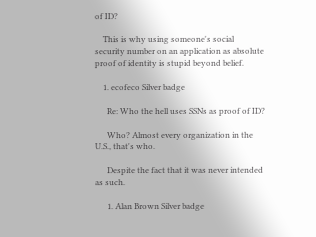of ID?

    This is why using someone's social security number on an application as absolute proof of identity is stupid beyond belief.

    1. ecofeco Silver badge

      Re: Who the hell uses SSNs as proof of ID?

      Who? Almost every organization in the U.S., that's who.

      Despite the fact that it was never intended as such.

      1. Alan Brown Silver badge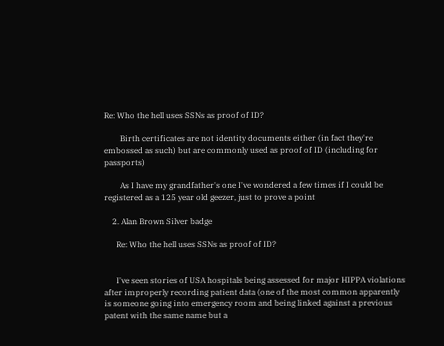Re: Who the hell uses SSNs as proof of ID?

        Birth certificates are not identity documents either (in fact they're embossed as such) but are commonly used as proof of ID (including for passports)

        As I have my grandfather's one I've wondered a few times if I could be registered as a 125 year old geezer, just to prove a point

    2. Alan Brown Silver badge

      Re: Who the hell uses SSNs as proof of ID?


      I've seen stories of USA hospitals being assessed for major HIPPA violations after improperly recording patient data (one of the most common apparently is someone going into emergency room and being linked against a previous patent with the same name but a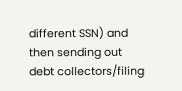different SSN) and then sending out debt collectors/filing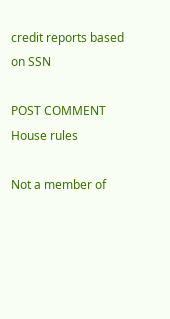credit reports based on SSN

POST COMMENT House rules

Not a member of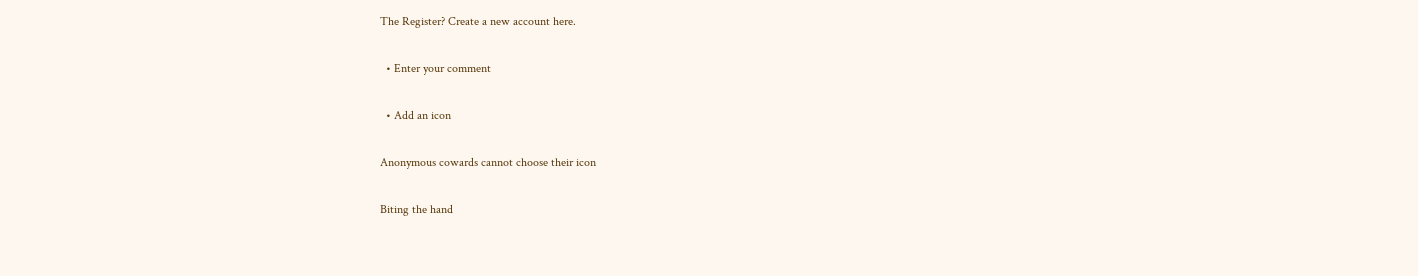The Register? Create a new account here.

  • Enter your comment

  • Add an icon

Anonymous cowards cannot choose their icon

Biting the hand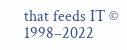that feeds IT © 1998–2022